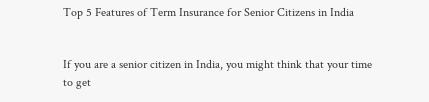Top 5 Features of Term Insurance for Senior Citizens in India


If you are a senior citizen in India, you might think that your time to get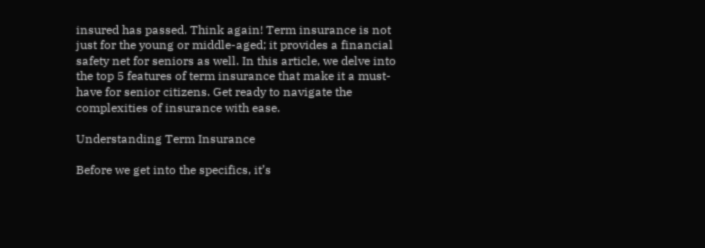insured has passed. Think again! Term insurance is not just for the young or middle-aged; it provides a financial safety net for seniors as well. In this article, we delve into the top 5 features of term insurance that make it a must-have for senior citizens. Get ready to navigate the complexities of insurance with ease.

Understanding Term Insurance

Before we get into the specifics, it’s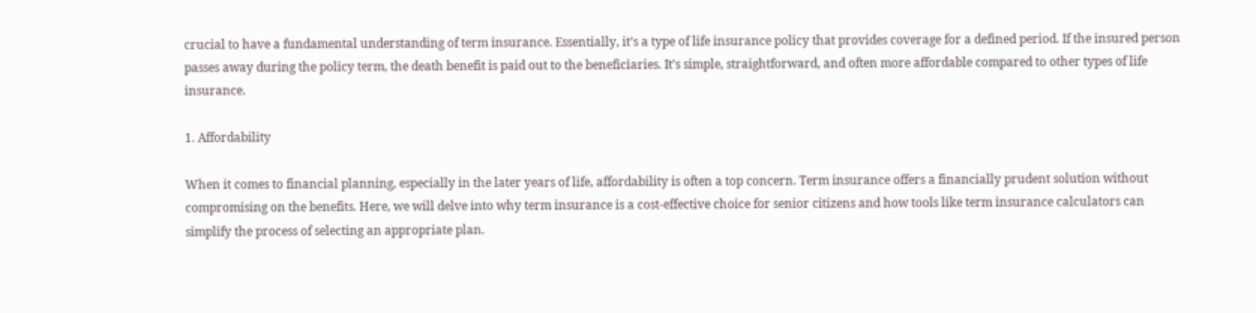crucial to have a fundamental understanding of term insurance. Essentially, it’s a type of life insurance policy that provides coverage for a defined period. If the insured person passes away during the policy term, the death benefit is paid out to the beneficiaries. It’s simple, straightforward, and often more affordable compared to other types of life insurance.

1. Affordability

When it comes to financial planning, especially in the later years of life, affordability is often a top concern. Term insurance offers a financially prudent solution without compromising on the benefits. Here, we will delve into why term insurance is a cost-effective choice for senior citizens and how tools like term insurance calculators can simplify the process of selecting an appropriate plan.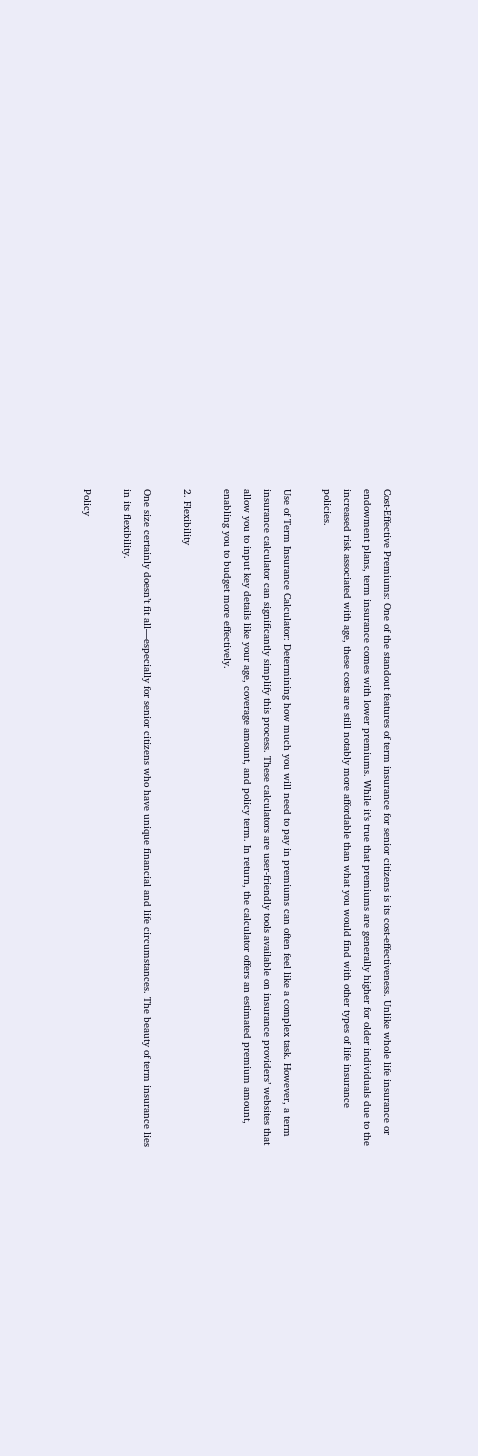Cost-Effective Premiums: One of the standout features of term insurance for senior citizens is its cost-effectiveness. Unlike whole life insurance or endowment plans, term insurance comes with lower premiums. While it’s true that premiums are generally higher for older individuals due to the increased risk associated with age, these costs are still notably more affordable than what you would find with other types of life insurance policies.

Use of Term Insurance Calculator: Determining how much you will need to pay in premiums can often feel like a complex task. However, a term insurance calculator can significantly simplify this process. These calculators are user-friendly tools available on insurance providers’ websites that allow you to input key details like your age, coverage amount, and policy term. In return, the calculator offers an estimated premium amount, enabling you to budget more effectively.

2. Flexibility

One size certainly doesn’t fit all—especially for senior citizens who have unique financial and life circumstances. The beauty of term insurance lies in its flexibility.

Policy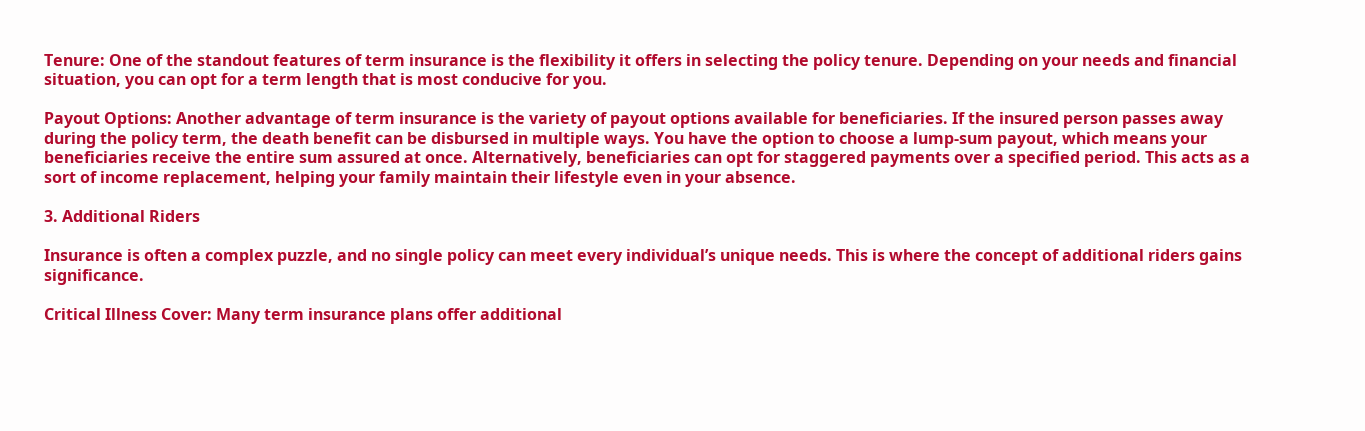Tenure: One of the standout features of term insurance is the flexibility it offers in selecting the policy tenure. Depending on your needs and financial situation, you can opt for a term length that is most conducive for you.

Payout Options: Another advantage of term insurance is the variety of payout options available for beneficiaries. If the insured person passes away during the policy term, the death benefit can be disbursed in multiple ways. You have the option to choose a lump-sum payout, which means your beneficiaries receive the entire sum assured at once. Alternatively, beneficiaries can opt for staggered payments over a specified period. This acts as a sort of income replacement, helping your family maintain their lifestyle even in your absence.

3. Additional Riders

Insurance is often a complex puzzle, and no single policy can meet every individual’s unique needs. This is where the concept of additional riders gains significance.

Critical Illness Cover: Many term insurance plans offer additional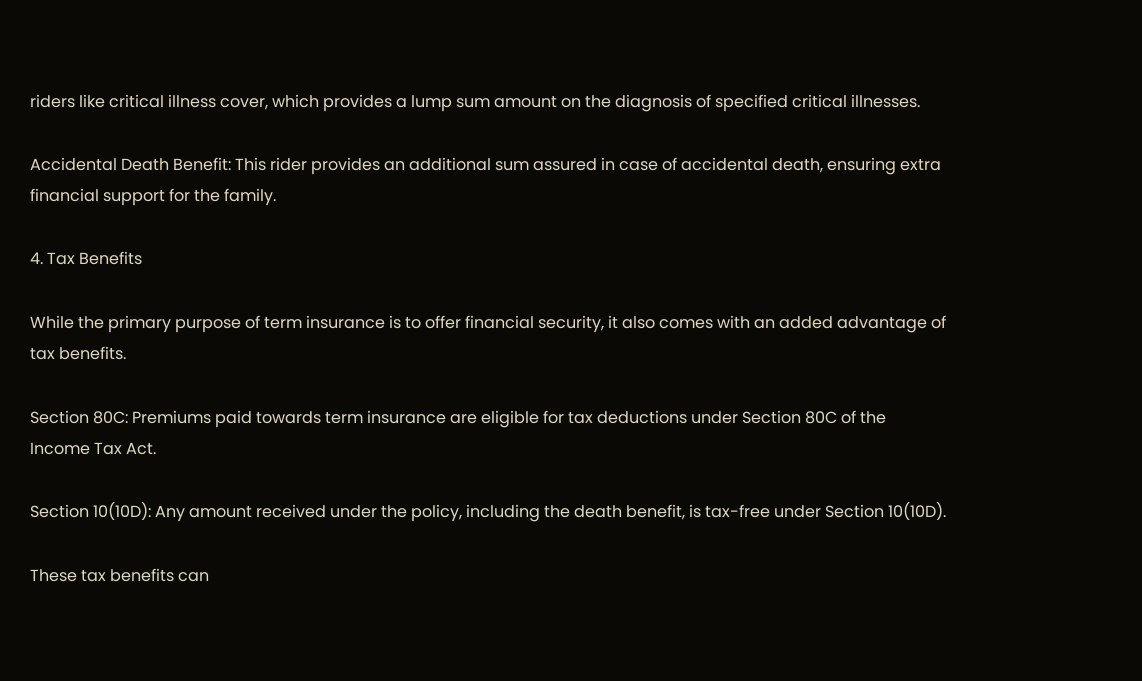riders like critical illness cover, which provides a lump sum amount on the diagnosis of specified critical illnesses.

Accidental Death Benefit: This rider provides an additional sum assured in case of accidental death, ensuring extra financial support for the family.

4. Tax Benefits

While the primary purpose of term insurance is to offer financial security, it also comes with an added advantage of tax benefits.

Section 80C: Premiums paid towards term insurance are eligible for tax deductions under Section 80C of the Income Tax Act.

Section 10(10D): Any amount received under the policy, including the death benefit, is tax-free under Section 10(10D).

These tax benefits can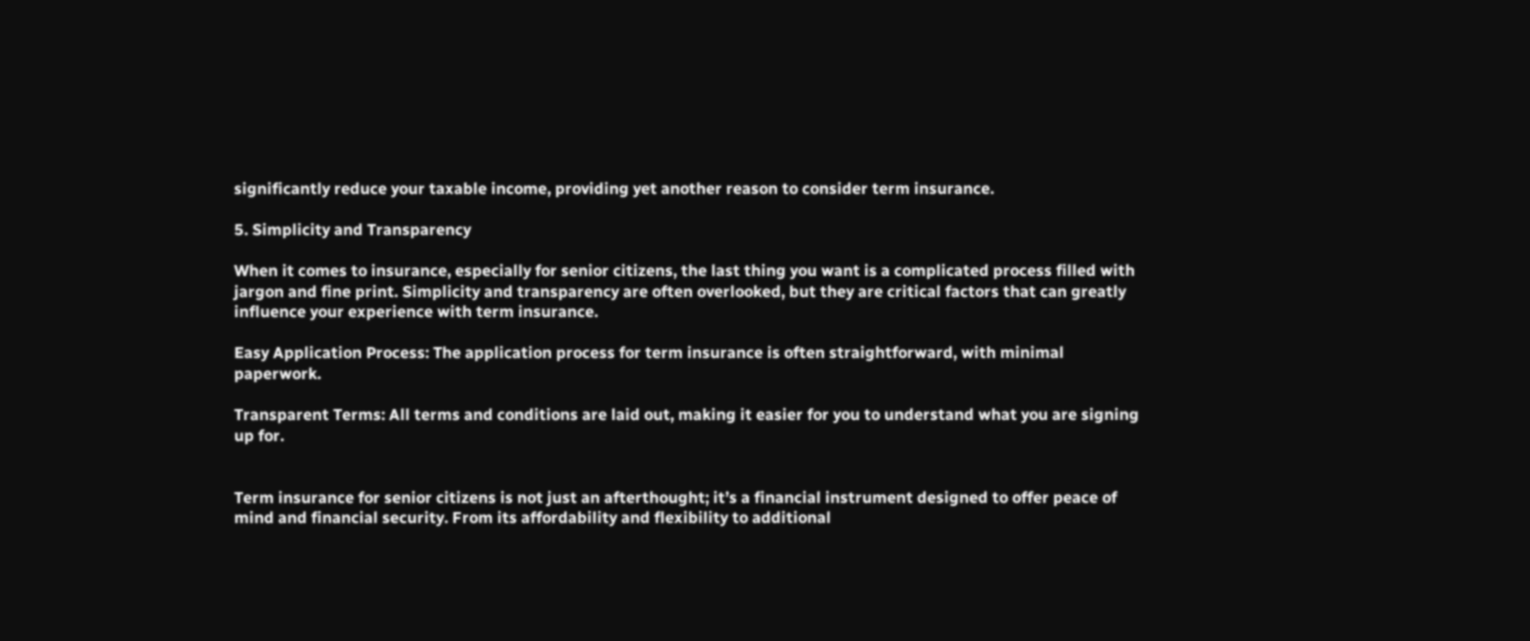significantly reduce your taxable income, providing yet another reason to consider term insurance.

5. Simplicity and Transparency

When it comes to insurance, especially for senior citizens, the last thing you want is a complicated process filled with jargon and fine print. Simplicity and transparency are often overlooked, but they are critical factors that can greatly influence your experience with term insurance.

Easy Application Process: The application process for term insurance is often straightforward, with minimal paperwork.

Transparent Terms: All terms and conditions are laid out, making it easier for you to understand what you are signing up for.


Term insurance for senior citizens is not just an afterthought; it’s a financial instrument designed to offer peace of mind and financial security. From its affordability and flexibility to additional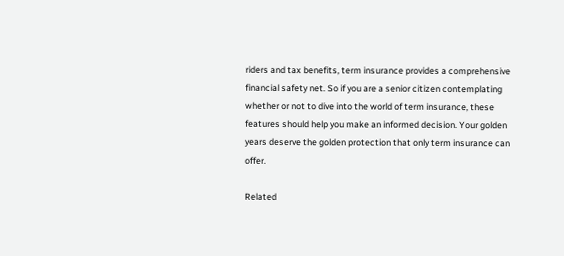riders and tax benefits, term insurance provides a comprehensive financial safety net. So if you are a senior citizen contemplating whether or not to dive into the world of term insurance, these features should help you make an informed decision. Your golden years deserve the golden protection that only term insurance can offer.

Related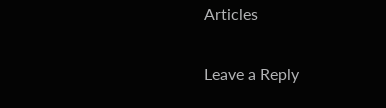Articles

Leave a Reply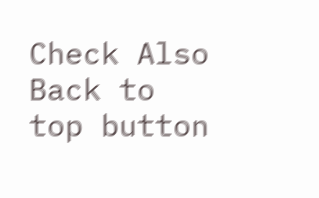Check Also
Back to top button